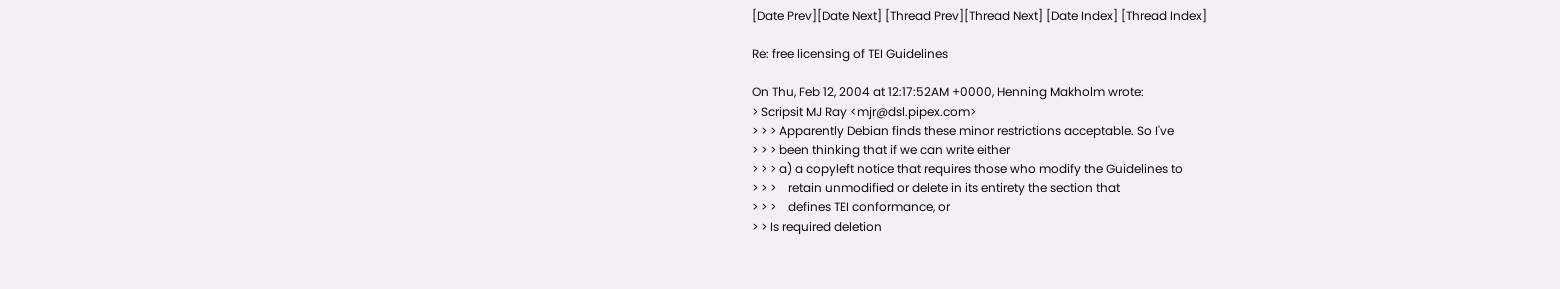[Date Prev][Date Next] [Thread Prev][Thread Next] [Date Index] [Thread Index]

Re: free licensing of TEI Guidelines

On Thu, Feb 12, 2004 at 12:17:52AM +0000, Henning Makholm wrote:
> Scripsit MJ Ray <mjr@dsl.pipex.com>
> > > Apparently Debian finds these minor restrictions acceptable. So I've
> > > been thinking that if we can write either
> > > a) a copyleft notice that requires those who modify the Guidelines to
> > >    retain unmodified or delete in its entirety the section that
> > >    defines TEI conformance, or
> > Is required deletion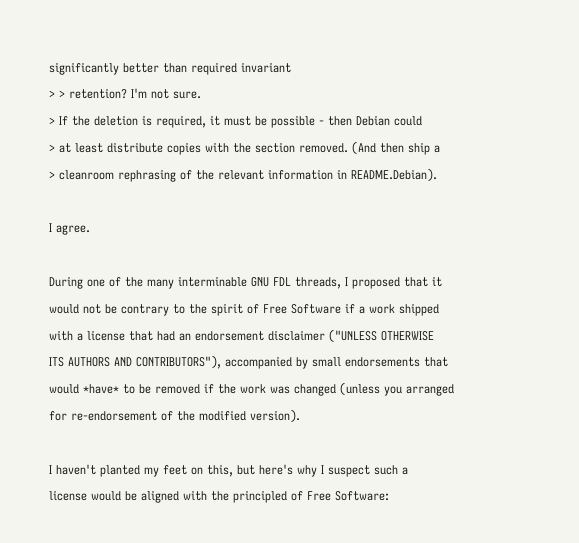significantly better than required invariant
> > retention? I'm not sure.
> If the deletion is required, it must be possible - then Debian could
> at least distribute copies with the section removed. (And then ship a
> cleanroom rephrasing of the relevant information in README.Debian).

I agree.

During one of the many interminable GNU FDL threads, I proposed that it
would not be contrary to the spirit of Free Software if a work shipped
with a license that had an endorsement disclaimer ("UNLESS OTHERWISE
ITS AUTHORS AND CONTRIBUTORS"), accompanied by small endorsements that
would *have* to be removed if the work was changed (unless you arranged
for re-endorsement of the modified version).

I haven't planted my feet on this, but here's why I suspect such a
license would be aligned with the principled of Free Software: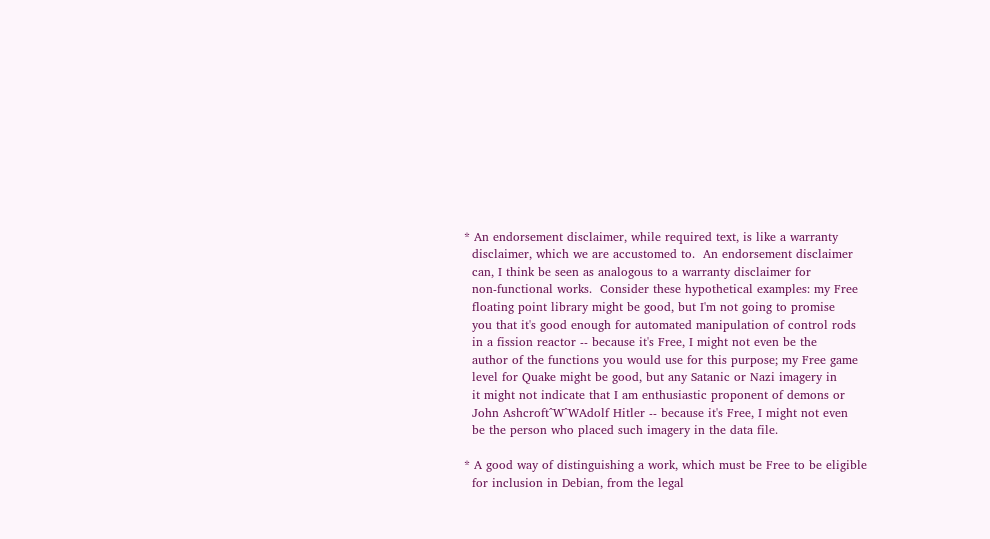* An endorsement disclaimer, while required text, is like a warranty
  disclaimer, which we are accustomed to.  An endorsement disclaimer
  can, I think be seen as analogous to a warranty disclaimer for
  non-functional works.  Consider these hypothetical examples: my Free
  floating point library might be good, but I'm not going to promise
  you that it's good enough for automated manipulation of control rods
  in a fission reactor -- because it's Free, I might not even be the
  author of the functions you would use for this purpose; my Free game
  level for Quake might be good, but any Satanic or Nazi imagery in
  it might not indicate that I am enthusiastic proponent of demons or
  John Ashcroft^W^WAdolf Hitler -- because it's Free, I might not even
  be the person who placed such imagery in the data file.

* A good way of distinguishing a work, which must be Free to be eligible
  for inclusion in Debian, from the legal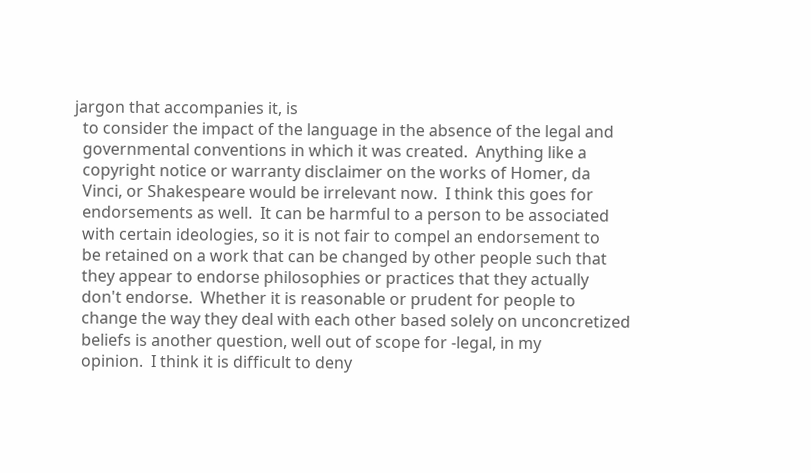jargon that accompanies it, is
  to consider the impact of the language in the absence of the legal and
  governmental conventions in which it was created.  Anything like a
  copyright notice or warranty disclaimer on the works of Homer, da
  Vinci, or Shakespeare would be irrelevant now.  I think this goes for
  endorsements as well.  It can be harmful to a person to be associated
  with certain ideologies, so it is not fair to compel an endorsement to
  be retained on a work that can be changed by other people such that
  they appear to endorse philosophies or practices that they actually
  don't endorse.  Whether it is reasonable or prudent for people to
  change the way they deal with each other based solely on unconcretized
  beliefs is another question, well out of scope for -legal, in my
  opinion.  I think it is difficult to deny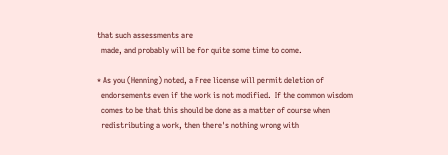that such assessments are
  made, and probably will be for quite some time to come.

* As you (Henning) noted, a Free license will permit deletion of
  endorsements even if the work is not modified.  If the common wisdom
  comes to be that this should be done as a matter of course when
  redistributing a work, then there's nothing wrong with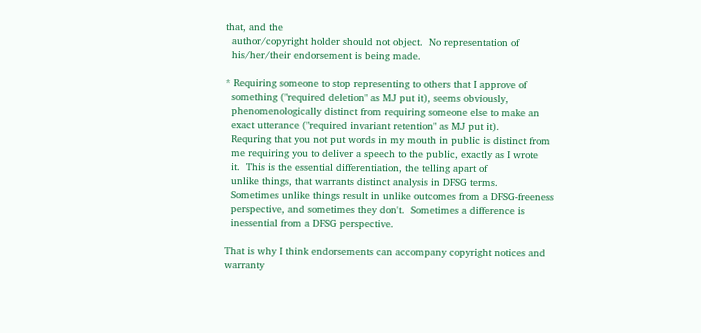that, and the
  author/copyright holder should not object.  No representation of
  his/her/their endorsement is being made.

* Requiring someone to stop representing to others that I approve of
  something ("required deletion" as MJ put it), seems obviously,
  phenomenologically distinct from requiring someone else to make an
  exact utterance ("required invariant retention" as MJ put it).
  Requring that you not put words in my mouth in public is distinct from
  me requiring you to deliver a speech to the public, exactly as I wrote
  it.  This is the essential differentiation, the telling apart of
  unlike things, that warrants distinct analysis in DFSG terms.
  Sometimes unlike things result in unlike outcomes from a DFSG-freeness
  perspective, and sometimes they don't.  Sometimes a difference is
  inessential from a DFSG perspective.

That is why I think endorsements can accompany copyright notices and
warranty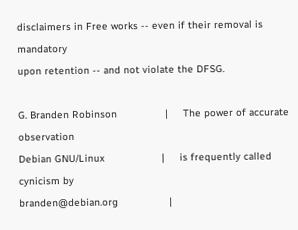disclaimers in Free works -- even if their removal is mandatory
upon retention -- and not violate the DFSG.

G. Branden Robinson                |     The power of accurate observation
Debian GNU/Linux                   |     is frequently called cynicism by
branden@debian.org                 |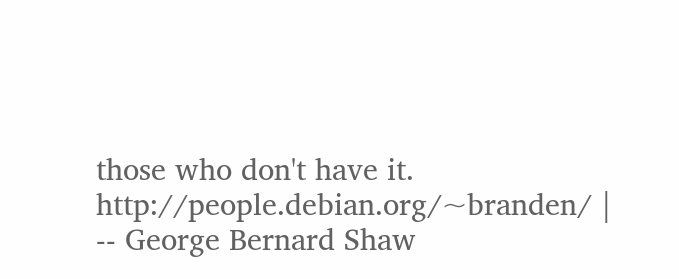those who don't have it.
http://people.debian.org/~branden/ |     -- George Bernard Shaw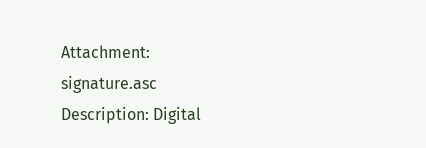Attachment: signature.asc
Description: Digital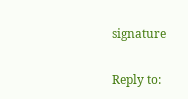signature

Reply to: